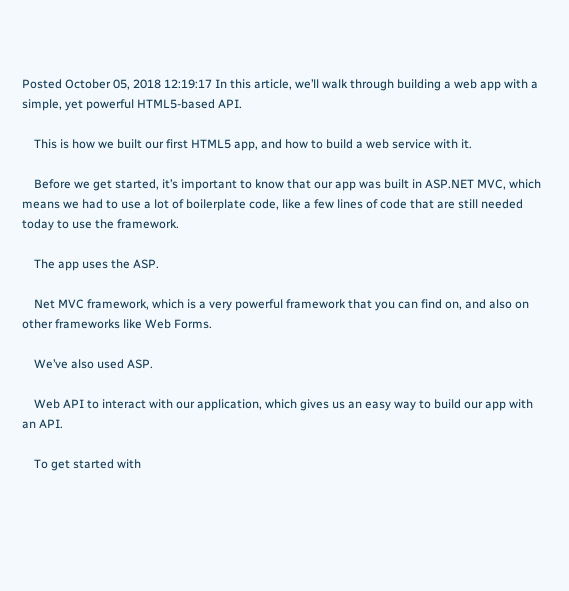Posted October 05, 2018 12:19:17 In this article, we’ll walk through building a web app with a simple, yet powerful HTML5-based API.

    This is how we built our first HTML5 app, and how to build a web service with it.

    Before we get started, it’s important to know that our app was built in ASP.NET MVC, which means we had to use a lot of boilerplate code, like a few lines of code that are still needed today to use the framework.

    The app uses the ASP.

    Net MVC framework, which is a very powerful framework that you can find on, and also on other frameworks like Web Forms.

    We’ve also used ASP.

    Web API to interact with our application, which gives us an easy way to build our app with an API.

    To get started with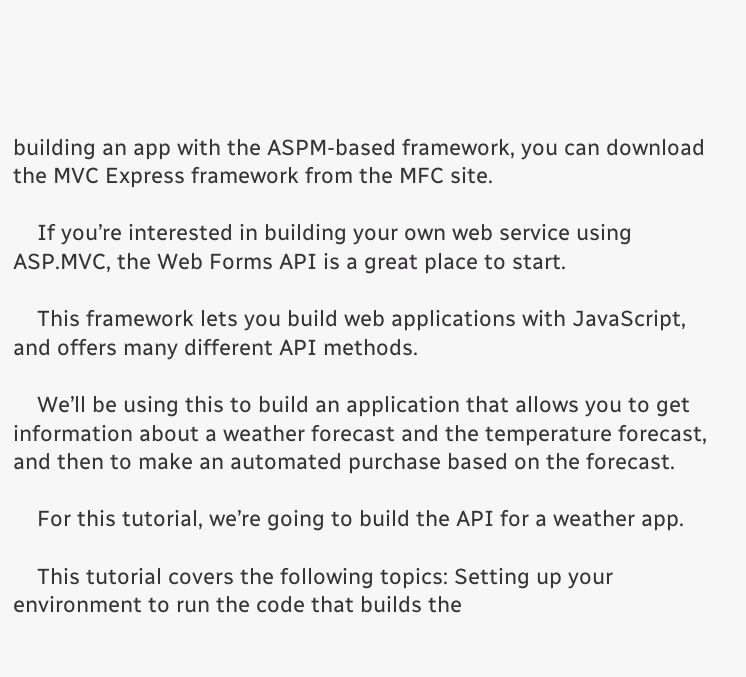building an app with the ASPM-based framework, you can download the MVC Express framework from the MFC site.

    If you’re interested in building your own web service using ASP.MVC, the Web Forms API is a great place to start.

    This framework lets you build web applications with JavaScript, and offers many different API methods.

    We’ll be using this to build an application that allows you to get information about a weather forecast and the temperature forecast, and then to make an automated purchase based on the forecast.

    For this tutorial, we’re going to build the API for a weather app.

    This tutorial covers the following topics: Setting up your environment to run the code that builds the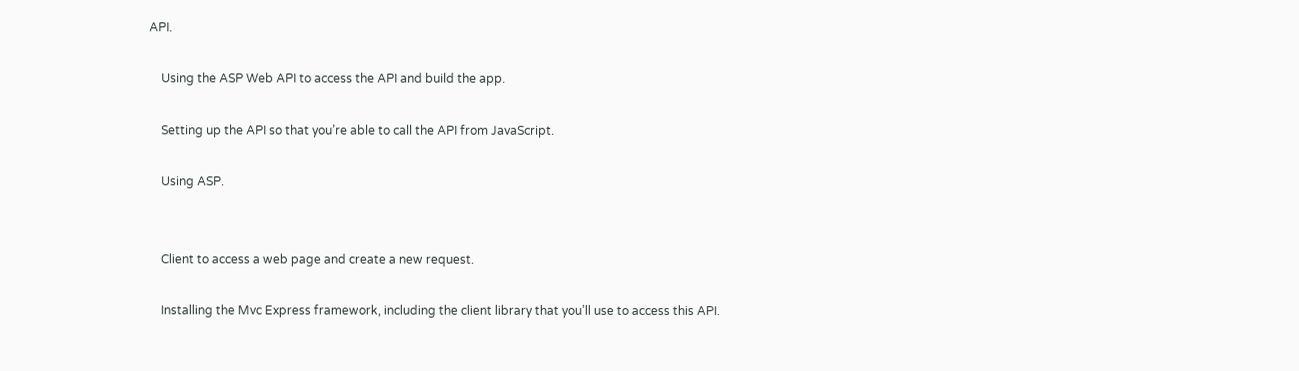API.

    Using the ASP Web API to access the API and build the app.

    Setting up the API so that you’re able to call the API from JavaScript.

    Using ASP.


    Client to access a web page and create a new request.

    Installing the Mvc Express framework, including the client library that you’ll use to access this API.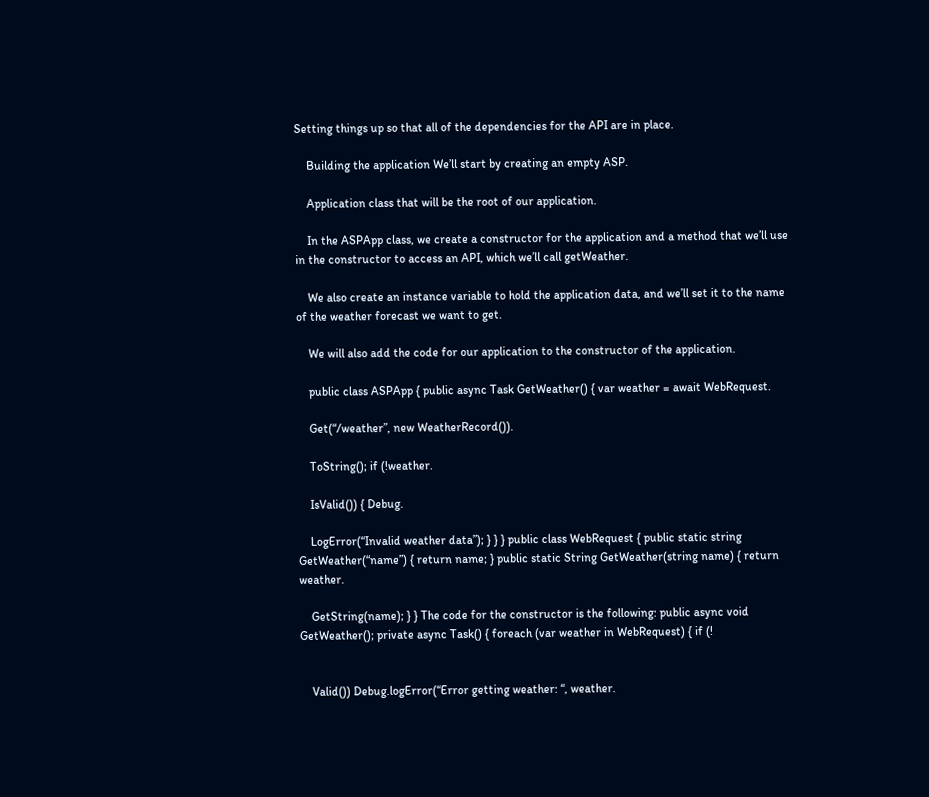Setting things up so that all of the dependencies for the API are in place.

    Building the application We’ll start by creating an empty ASP.

    Application class that will be the root of our application.

    In the ASPApp class, we create a constructor for the application and a method that we’ll use in the constructor to access an API, which we’ll call getWeather.

    We also create an instance variable to hold the application data, and we’ll set it to the name of the weather forecast we want to get.

    We will also add the code for our application to the constructor of the application.

    public class ASPApp { public async Task GetWeather() { var weather = await WebRequest.

    Get(“/weather”, new WeatherRecord()).

    ToString(); if (!weather.

    IsValid()) { Debug.

    LogError(“Invalid weather data”); } } } public class WebRequest { public static string GetWeather(“name”) { return name; } public static String GetWeather(string name) { return weather.

    GetString(name); } } The code for the constructor is the following: public async void GetWeather(); private async Task() { foreach (var weather in WebRequest) { if (!


    Valid()) Debug.logError(“Error getting weather: “, weather.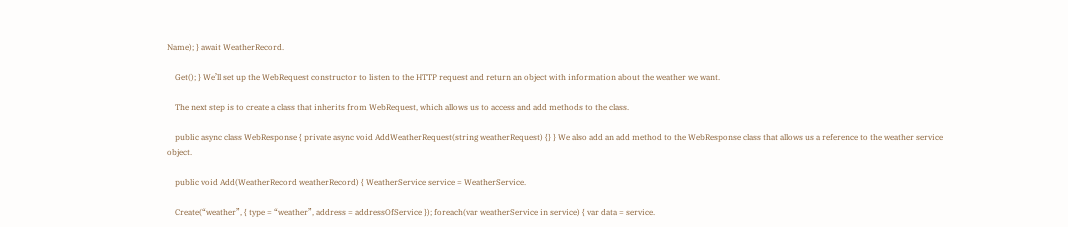Name); } await WeatherRecord.

    Get(); } We’ll set up the WebRequest constructor to listen to the HTTP request and return an object with information about the weather we want.

    The next step is to create a class that inherits from WebRequest, which allows us to access and add methods to the class.

    public async class WebResponse { private async void AddWeatherRequest(string weatherRequest) {} } We also add an add method to the WebResponse class that allows us a reference to the weather service object.

    public void Add(WeatherRecord weatherRecord) { WeatherService service = WeatherService.

    Create(“weather”, { type = “weather”, address = addressOfService }); foreach(var weatherService in service) { var data = service.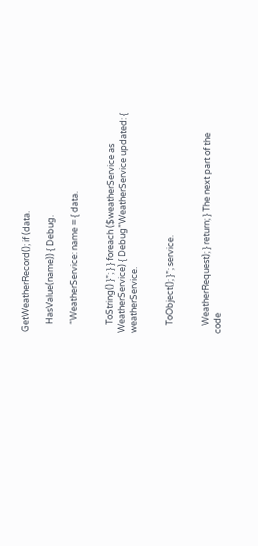GetWeatherRecord(); if (data.

    HasValue(name)) { Debug.

    “WeatherService: name = { data.


    ToString() }”; } } foreach ($weatherService as WeatherService) { Debug”WeatherService updated: { weatherService.


    ToObject(); }”; service.


    WeatherRequest); } return; } The next part of the code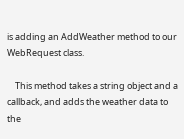is adding an AddWeather method to our WebRequest class.

    This method takes a string object and a callback, and adds the weather data to the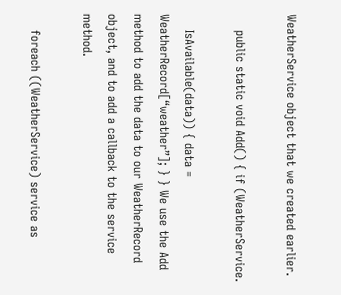WeatherService object that we created earlier.

    public static void Add() { if (WeatherService.

    IsAvailable(data)) { data = WeatherRecord[“weather”]; } } We use the Add method to add the data to our WeatherRecord object, and to add a callback to the service method.

    foreach ((WeatherService) service as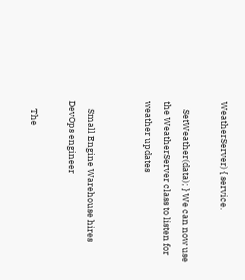WeatherServer) { service.

    SetWeather(data); } We can now use the WeatherServer class to listen for weather updates


    Small Engine Warehouse hires DevOps engineer

    The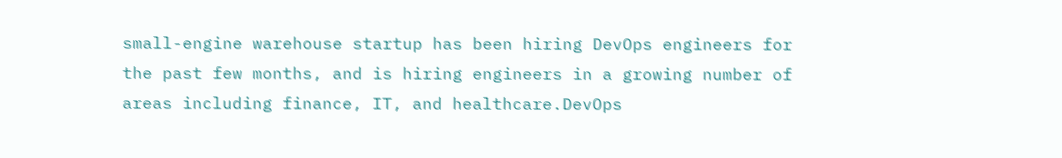small-engine warehouse startup has been hiring DevOps engineers for the past few months, and is hiring engineers in a growing number of areas including finance, IT, and healthcare.DevOps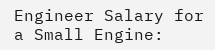Engineer Salary for a Small Engine: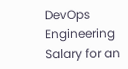DevOps Engineering Salary for an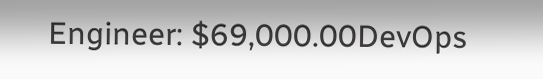Engineer: $69,000.00DevOps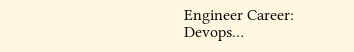Engineer Career: Devops…